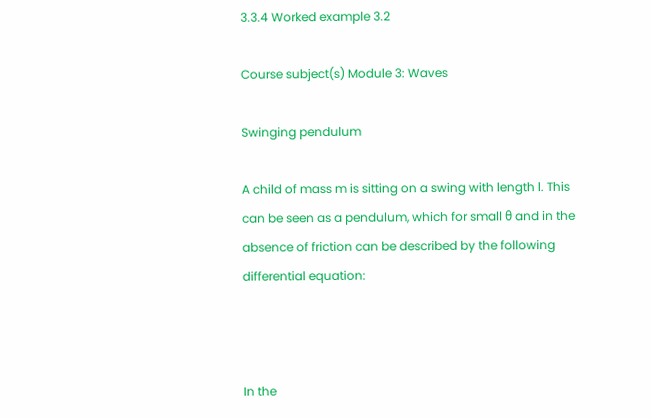3.3.4 Worked example 3.2

Course subject(s) Module 3: Waves

Swinging pendulum

A child of mass m is sitting on a swing with length l. This can be seen as a pendulum, which for small θ and in the absence of friction can be described by the following differential equation:



In the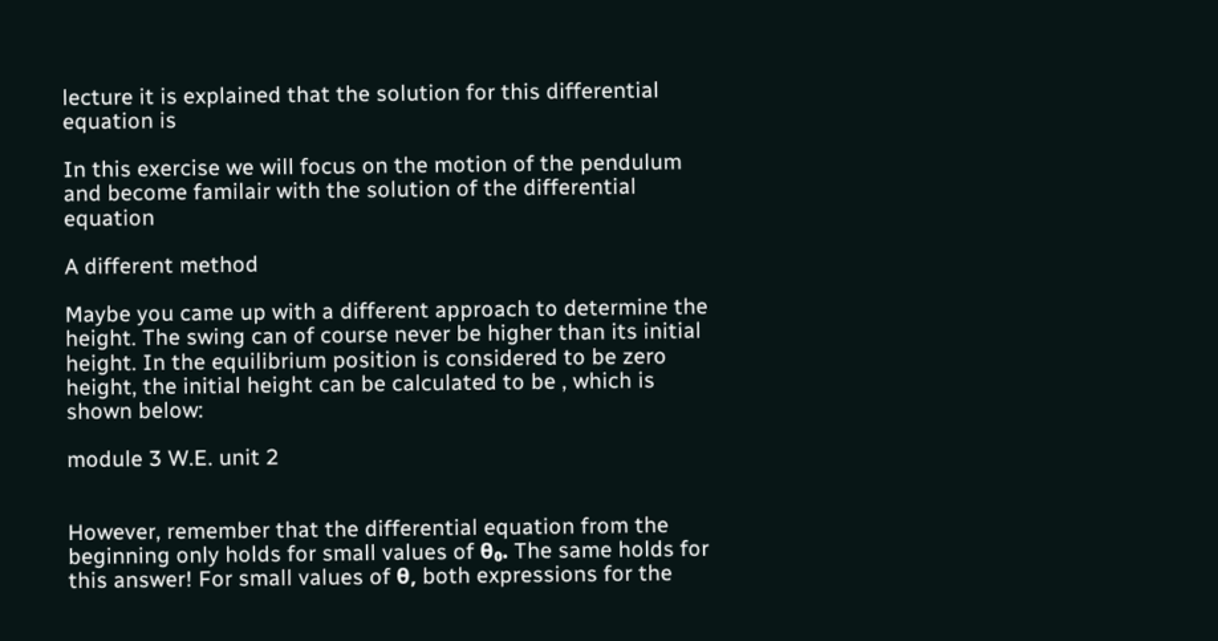lecture it is explained that the solution for this differential equation is

In this exercise we will focus on the motion of the pendulum and become familair with the solution of the differential equation

A different method

Maybe you came up with a different approach to determine the height. The swing can of course never be higher than its initial height. In the equilibrium position is considered to be zero height, the initial height can be calculated to be , which is shown below:

module 3 W.E. unit 2


However, remember that the differential equation from the beginning only holds for small values of θ₀. The same holds for this answer! For small values of θ, both expressions for the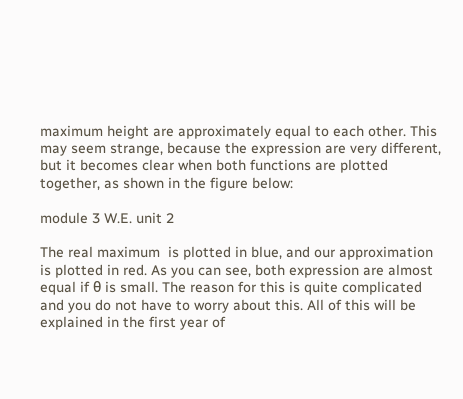maximum height are approximately equal to each other. This may seem strange, because the expression are very different, but it becomes clear when both functions are plotted together, as shown in the figure below:

module 3 W.E. unit 2

The real maximum  is plotted in blue, and our approximation  is plotted in red. As you can see, both expression are almost equal if θ is small. The reason for this is quite complicated and you do not have to worry about this. All of this will be explained in the first year of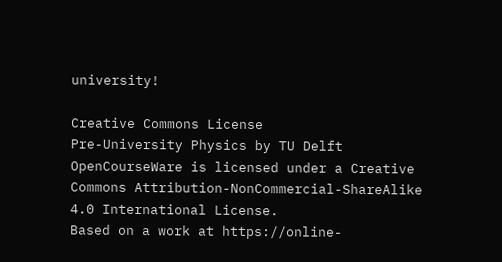university!

Creative Commons License
Pre-University Physics by TU Delft OpenCourseWare is licensed under a Creative Commons Attribution-NonCommercial-ShareAlike 4.0 International License.
Based on a work at https://online-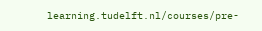learning.tudelft.nl/courses/pre-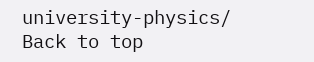university-physics/
Back to top